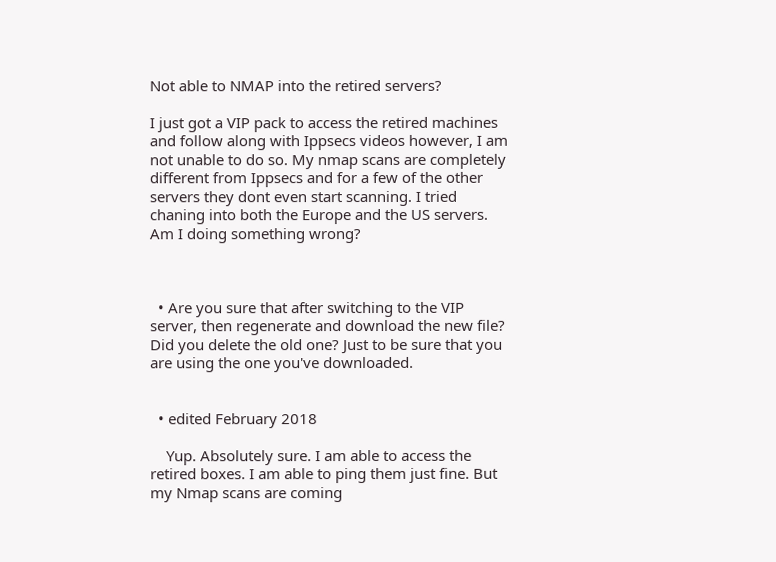Not able to NMAP into the retired servers?

I just got a VIP pack to access the retired machines and follow along with Ippsecs videos however, I am not unable to do so. My nmap scans are completely different from Ippsecs and for a few of the other servers they dont even start scanning. I tried chaning into both the Europe and the US servers. Am I doing something wrong?



  • Are you sure that after switching to the VIP server, then regenerate and download the new file? Did you delete the old one? Just to be sure that you are using the one you've downloaded.


  • edited February 2018

    Yup. Absolutely sure. I am able to access the retired boxes. I am able to ping them just fine. But my Nmap scans are coming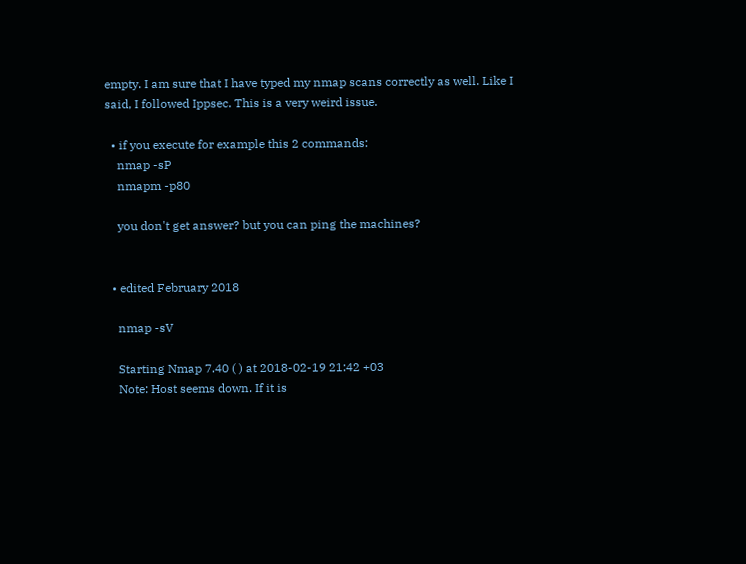empty. I am sure that I have typed my nmap scans correctly as well. Like I said, I followed Ippsec. This is a very weird issue.

  • if you execute for example this 2 commands:
    nmap -sP
    nmapm -p80

    you don't get answer? but you can ping the machines?


  • edited February 2018

    nmap -sV

    Starting Nmap 7.40 ( ) at 2018-02-19 21:42 +03
    Note: Host seems down. If it is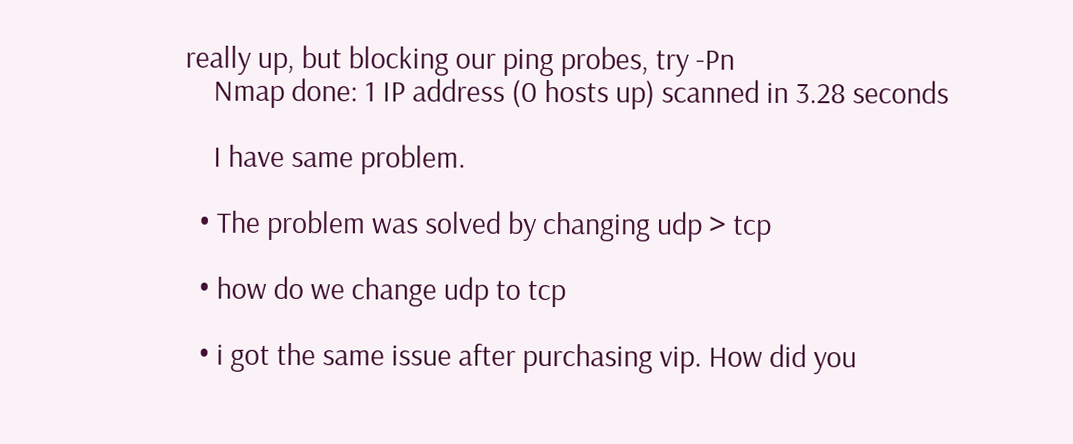really up, but blocking our ping probes, try -Pn
    Nmap done: 1 IP address (0 hosts up) scanned in 3.28 seconds

    I have same problem.

  • The problem was solved by changing udp > tcp

  • how do we change udp to tcp

  • i got the same issue after purchasing vip. How did you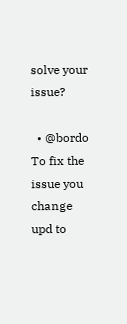solve your issue?

  • @bordo To fix the issue you change upd to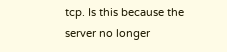tcp. Is this because the server no longer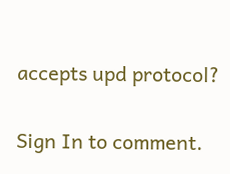accepts upd protocol?

Sign In to comment.